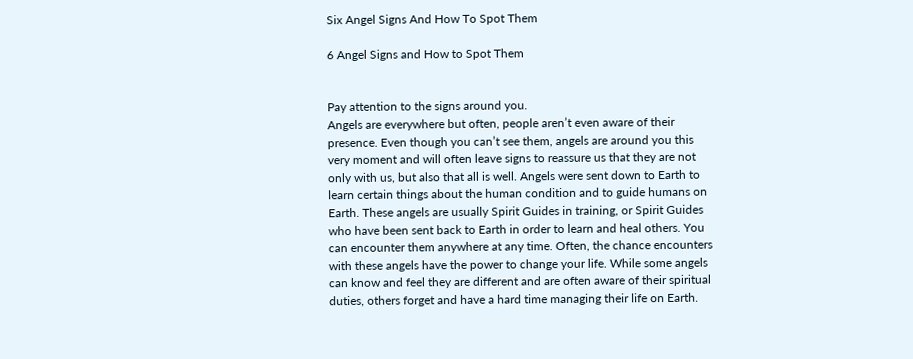Six Angel Signs And How To Spot Them

6 Angel Signs and How to Spot Them


Pay attention to the signs around you.
Angels are everywhere but often, people aren’t even aware of their presence. Even though you can’t see them, angels are around you this very moment and will often leave signs to reassure us that they are not only with us, but also that all is well. Angels were sent down to Earth to learn certain things about the human condition and to guide humans on Earth. These angels are usually Spirit Guides in training, or Spirit Guides who have been sent back to Earth in order to learn and heal others. You can encounter them anywhere at any time. Often, the chance encounters with these angels have the power to change your life. While some angels can know and feel they are different and are often aware of their spiritual duties, others forget and have a hard time managing their life on Earth.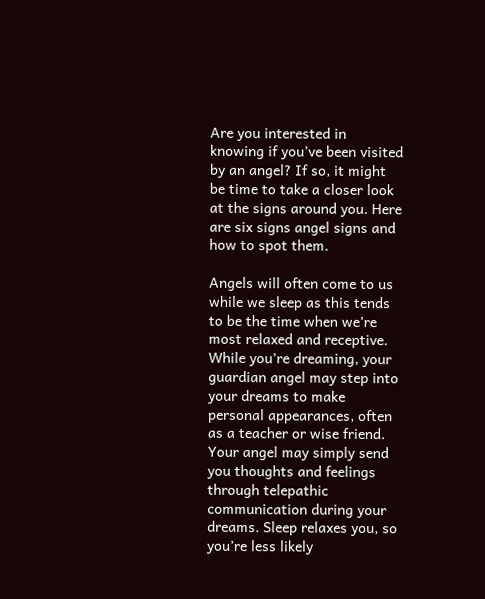Are you interested in knowing if you’ve been visited by an angel? If so, it might be time to take a closer look at the signs around you. Here are six signs angel signs and how to spot them.

Angels will often come to us while we sleep as this tends to be the time when we’re most relaxed and receptive. While you’re dreaming, your guardian angel may step into your dreams to make personal appearances, often as a teacher or wise friend. Your angel may simply send you thoughts and feelings through telepathic communication during your dreams. Sleep relaxes you, so you’re less likely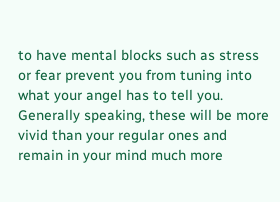to have mental blocks such as stress or fear prevent you from tuning into what your angel has to tell you. Generally speaking, these will be more vivid than your regular ones and remain in your mind much more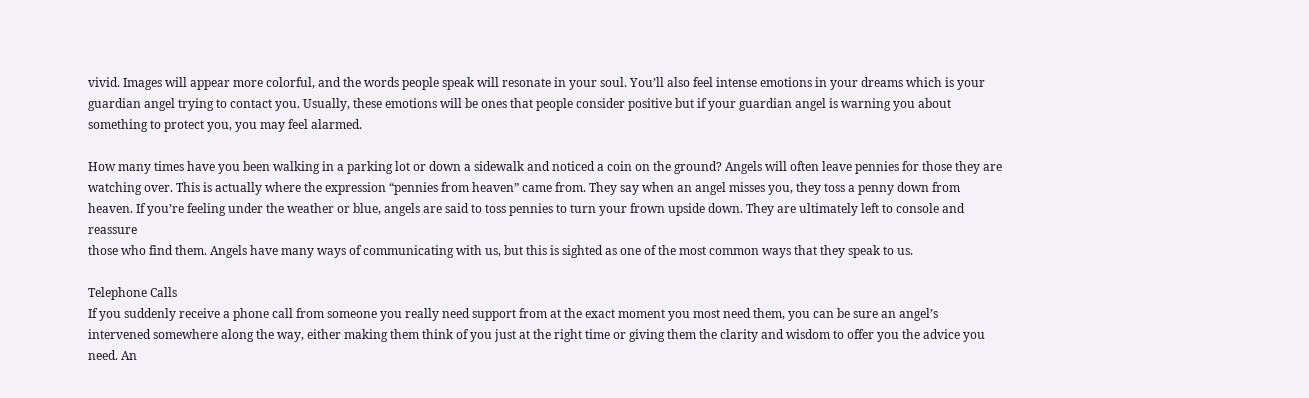vivid. Images will appear more colorful, and the words people speak will resonate in your soul. You’ll also feel intense emotions in your dreams which is your guardian angel trying to contact you. Usually, these emotions will be ones that people consider positive but if your guardian angel is warning you about something to protect you, you may feel alarmed.

How many times have you been walking in a parking lot or down a sidewalk and noticed a coin on the ground? Angels will often leave pennies for those they are watching over. This is actually where the expression “pennies from heaven” came from. They say when an angel misses you, they toss a penny down from heaven. If you’re feeling under the weather or blue, angels are said to toss pennies to turn your frown upside down. They are ultimately left to console and reassure
those who find them. Angels have many ways of communicating with us, but this is sighted as one of the most common ways that they speak to us.

Telephone Calls
If you suddenly receive a phone call from someone you really need support from at the exact moment you most need them, you can be sure an angel’s intervened somewhere along the way, either making them think of you just at the right time or giving them the clarity and wisdom to offer you the advice you need. An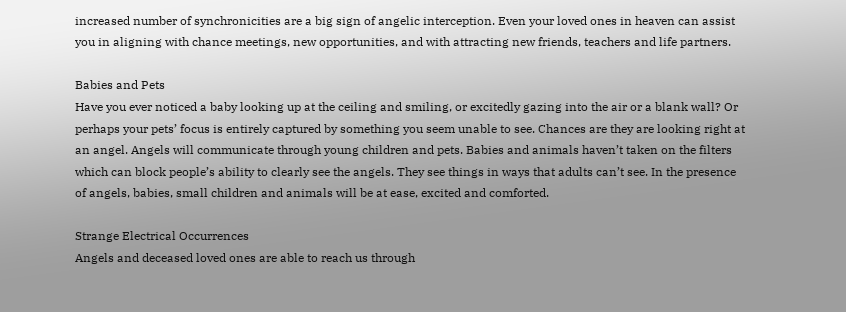increased number of synchronicities are a big sign of angelic interception. Even your loved ones in heaven can assist you in aligning with chance meetings, new opportunities, and with attracting new friends, teachers and life partners.

Babies and Pets
Have you ever noticed a baby looking up at the ceiling and smiling, or excitedly gazing into the air or a blank wall? Or perhaps your pets’ focus is entirely captured by something you seem unable to see. Chances are they are looking right at an angel. Angels will communicate through young children and pets. Babies and animals haven’t taken on the filters which can block people’s ability to clearly see the angels. They see things in ways that adults can’t see. In the presence of angels, babies, small children and animals will be at ease, excited and comforted.

Strange Electrical Occurrences
Angels and deceased loved ones are able to reach us through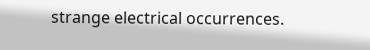strange electrical occurrences.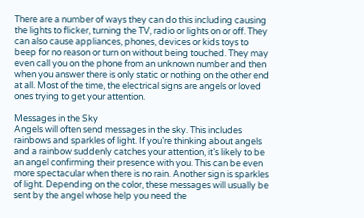There are a number of ways they can do this including causing the lights to flicker, turning the TV, radio or lights on or off. They can also cause appliances, phones, devices or kids toys to beep for no reason or turn on without being touched. They may even call you on the phone from an unknown number and then when you answer there is only static or nothing on the other end at all. Most of the time, the electrical signs are angels or loved ones trying to get your attention.

Messages in the Sky
Angels will often send messages in the sky. This includes rainbows and sparkles of light. If you’re thinking about angels and a rainbow suddenly catches your attention, it’s likely to be an angel confirming their presence with you. This can be even more spectacular when there is no rain. Another sign is sparkles of light. Depending on the color, these messages will usually be sent by the angel whose help you need the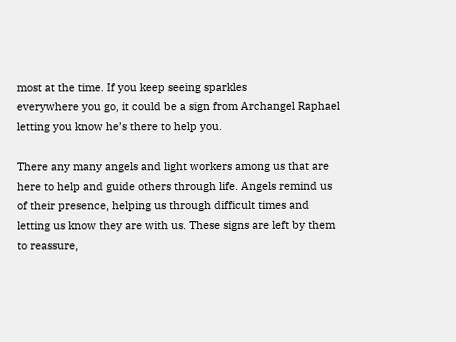most at the time. If you keep seeing sparkles
everywhere you go, it could be a sign from Archangel Raphael letting you know he’s there to help you.

There any many angels and light workers among us that are here to help and guide others through life. Angels remind us of their presence, helping us through difficult times and letting us know they are with us. These signs are left by them to reassure,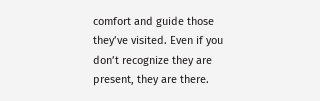comfort and guide those they’ve visited. Even if you don’t recognize they are present, they are there.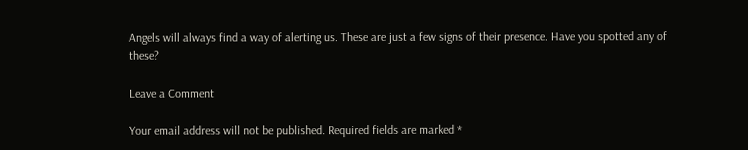Angels will always find a way of alerting us. These are just a few signs of their presence. Have you spotted any of these?

Leave a Comment

Your email address will not be published. Required fields are marked *